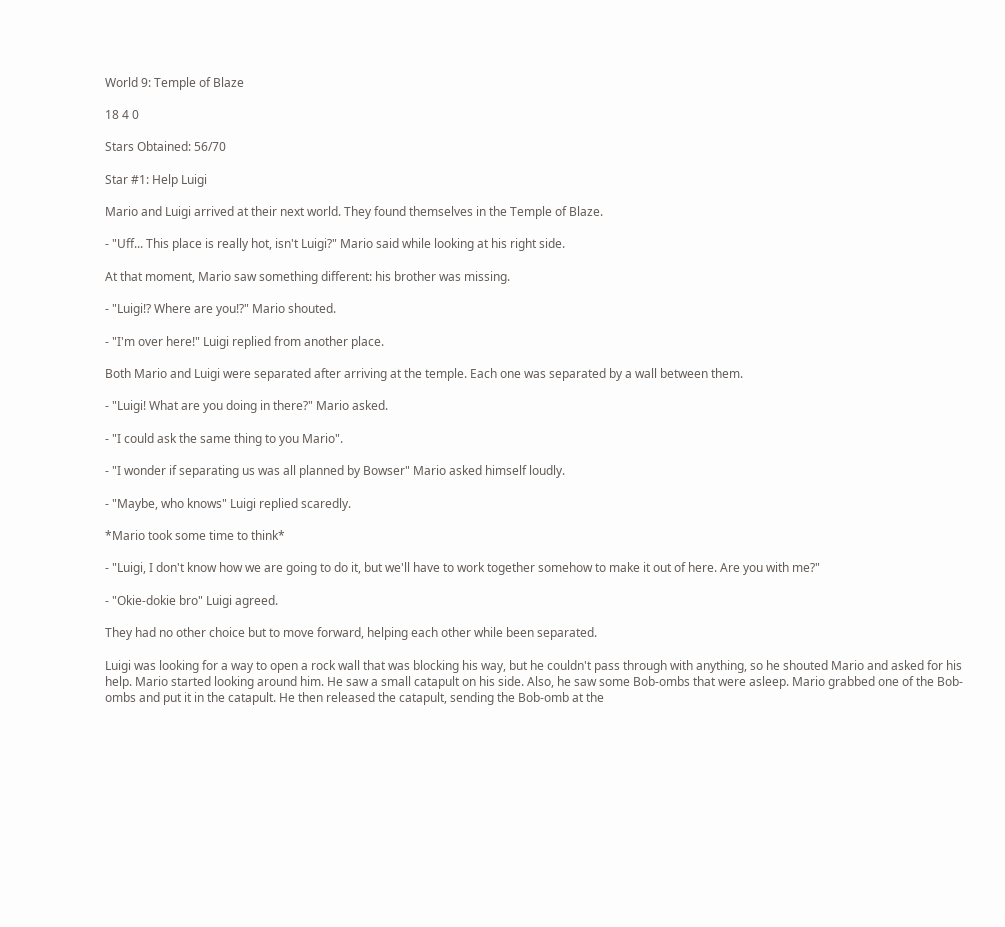World 9: Temple of Blaze

18 4 0

Stars Obtained: 56/70

Star #1: Help Luigi

Mario and Luigi arrived at their next world. They found themselves in the Temple of Blaze.

- "Uff... This place is really hot, isn't Luigi?" Mario said while looking at his right side.

At that moment, Mario saw something different: his brother was missing.

- "Luigi!? Where are you!?" Mario shouted.

- "I'm over here!" Luigi replied from another place.

Both Mario and Luigi were separated after arriving at the temple. Each one was separated by a wall between them.

- "Luigi! What are you doing in there?" Mario asked.

- "I could ask the same thing to you Mario".

- "I wonder if separating us was all planned by Bowser" Mario asked himself loudly.

- "Maybe, who knows" Luigi replied scaredly.

*Mario took some time to think*

- "Luigi, I don't know how we are going to do it, but we'll have to work together somehow to make it out of here. Are you with me?"

- "Okie-dokie bro" Luigi agreed.

They had no other choice but to move forward, helping each other while been separated.

Luigi was looking for a way to open a rock wall that was blocking his way, but he couldn't pass through with anything, so he shouted Mario and asked for his help. Mario started looking around him. He saw a small catapult on his side. Also, he saw some Bob-ombs that were asleep. Mario grabbed one of the Bob-ombs and put it in the catapult. He then released the catapult, sending the Bob-omb at the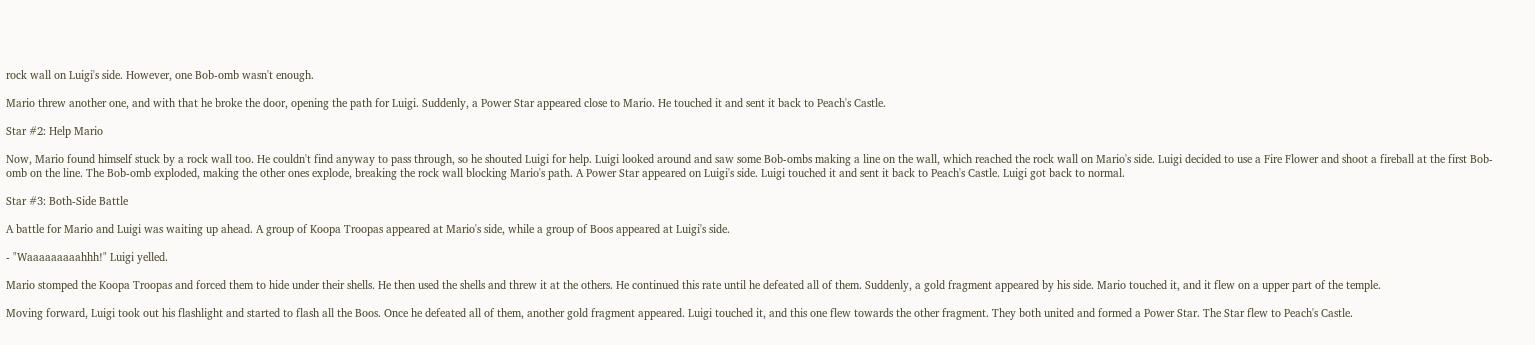rock wall on Luigi's side. However, one Bob-omb wasn't enough.

Mario threw another one, and with that he broke the door, opening the path for Luigi. Suddenly, a Power Star appeared close to Mario. He touched it and sent it back to Peach's Castle.

Star #2: Help Mario

Now, Mario found himself stuck by a rock wall too. He couldn't find anyway to pass through, so he shouted Luigi for help. Luigi looked around and saw some Bob-ombs making a line on the wall, which reached the rock wall on Mario's side. Luigi decided to use a Fire Flower and shoot a fireball at the first Bob-omb on the line. The Bob-omb exploded, making the other ones explode, breaking the rock wall blocking Mario's path. A Power Star appeared on Luigi's side. Luigi touched it and sent it back to Peach's Castle. Luigi got back to normal.

Star #3: Both-Side Battle

A battle for Mario and Luigi was waiting up ahead. A group of Koopa Troopas appeared at Mario's side, while a group of Boos appeared at Luigi's side.

- "Waaaaaaaaahhh!" Luigi yelled.

Mario stomped the Koopa Troopas and forced them to hide under their shells. He then used the shells and threw it at the others. He continued this rate until he defeated all of them. Suddenly, a gold fragment appeared by his side. Mario touched it, and it flew on a upper part of the temple.

Moving forward, Luigi took out his flashlight and started to flash all the Boos. Once he defeated all of them, another gold fragment appeared. Luigi touched it, and this one flew towards the other fragment. They both united and formed a Power Star. The Star flew to Peach's Castle.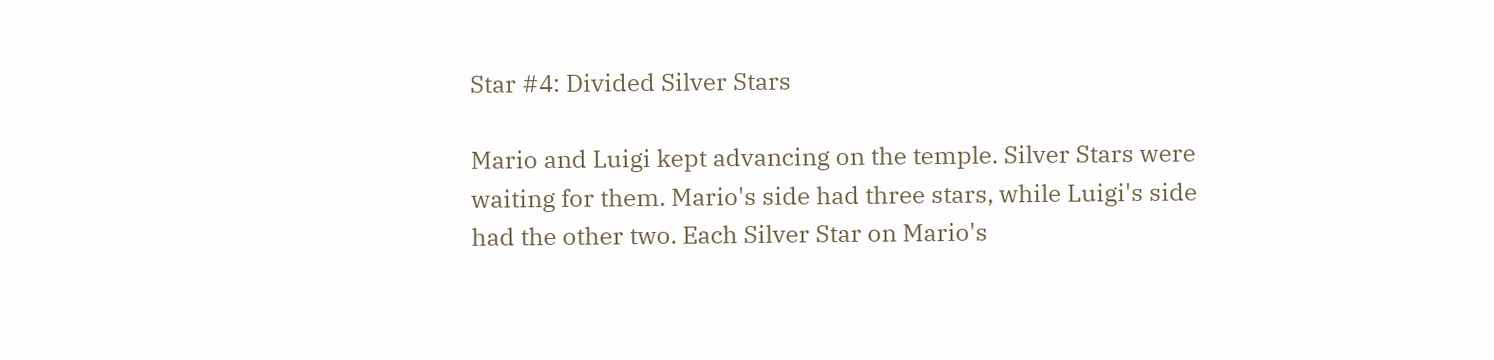Star #4: Divided Silver Stars

Mario and Luigi kept advancing on the temple. Silver Stars were waiting for them. Mario's side had three stars, while Luigi's side had the other two. Each Silver Star on Mario's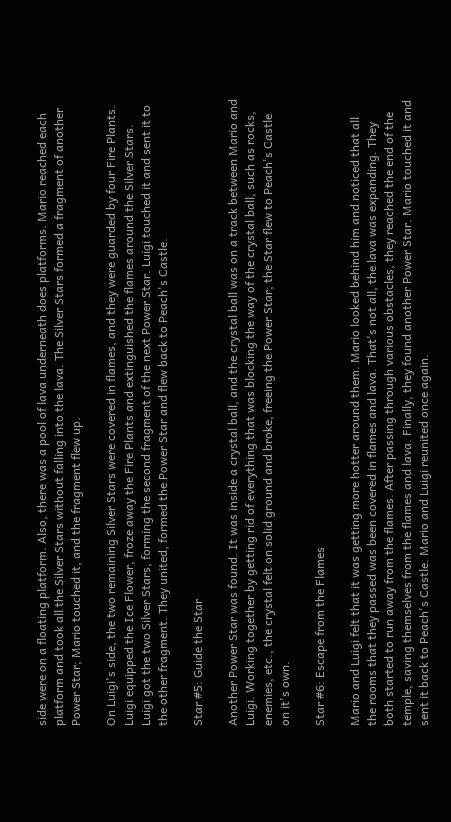side were on a floating platform. Also, there was a pool of lava underneath does platforms. Mario reached each platform and took all the Silver Stars without falling into the lava. The Silver Stars formed a fragment of another Power Star; Mario touched it, and the fragment flew up.

On Luigi's side, the two remaining Silver Stars were covered in flames, and they were guarded by four Fire Plants. Luigi equipped the Ice Flower, froze away the Fire Plants and extinguished the flames around the Silver Stars. Luigi got the two Silver Stars, forming the second fragment of the next Power Star. Luigi touched it and sent it to the other fragment. They united, formed the Power Star and flew back to Peach's Castle.

Star #5: Guide the Star

Another Power Star was found. It was inside a crystal ball, and the crystal ball was on a track between Mario and Luigi. Working together by getting rid of everything that was blocking the way of the crystal ball, such as rocks, enemies, etc., the crystal felt on solid ground and broke, freeing the Power Star; the Star flew to Peach's Castle on it's own.

Star #6: Escape from the Flames

Mario and Luigi felt that it was getting more hotter around them. Mario looked behind him and noticed that all the rooms that they passed was been covered in flames and lava. That's not all, the lava was expanding. They both started to run away from the flames. After passing through various obstacles, they reached the end of the temple, saving themselves from the flames and lava. Finally, they found another Power Star. Mario touched it and sent it back to Peach's Castle. Mario and Luigi reunited once again.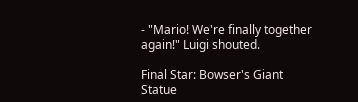- "Mario! We're finally together again!" Luigi shouted.

Final Star: Bowser's Giant Statue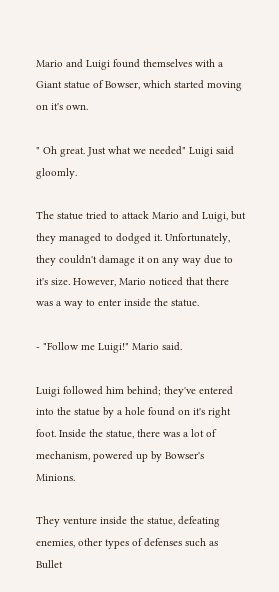Mario and Luigi found themselves with a Giant statue of Bowser, which started moving on it's own.

" Oh great. Just what we needed" Luigi said gloomly.

The statue tried to attack Mario and Luigi, but they managed to dodged it. Unfortunately, they couldn't damage it on any way due to it's size. However, Mario noticed that there was a way to enter inside the statue.

- "Follow me Luigi!" Mario said.

Luigi followed him behind; they've entered into the statue by a hole found on it's right foot. Inside the statue, there was a lot of mechanism, powered up by Bowser's Minions.

They venture inside the statue, defeating enemies, other types of defenses such as Bullet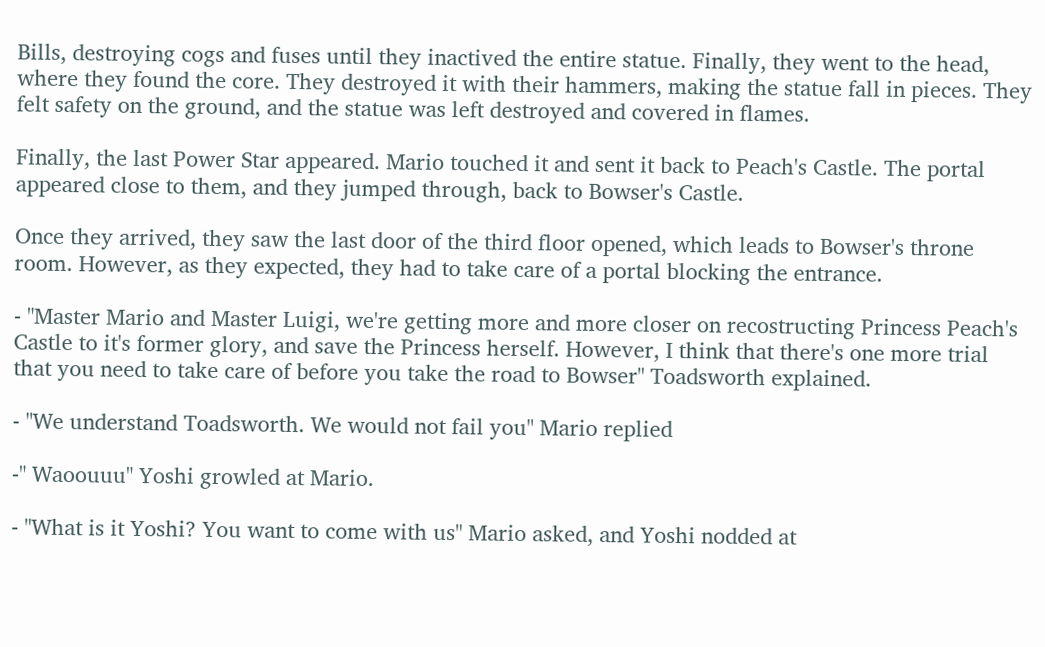Bills, destroying cogs and fuses until they inactived the entire statue. Finally, they went to the head, where they found the core. They destroyed it with their hammers, making the statue fall in pieces. They felt safety on the ground, and the statue was left destroyed and covered in flames.

Finally, the last Power Star appeared. Mario touched it and sent it back to Peach's Castle. The portal appeared close to them, and they jumped through, back to Bowser's Castle.

Once they arrived, they saw the last door of the third floor opened, which leads to Bowser's throne room. However, as they expected, they had to take care of a portal blocking the entrance.

- "Master Mario and Master Luigi, we're getting more and more closer on recostructing Princess Peach's Castle to it's former glory, and save the Princess herself. However, I think that there's one more trial that you need to take care of before you take the road to Bowser" Toadsworth explained.

- "We understand Toadsworth. We would not fail you" Mario replied

-" Waoouuu" Yoshi growled at Mario.

- "What is it Yoshi? You want to come with us" Mario asked, and Yoshi nodded at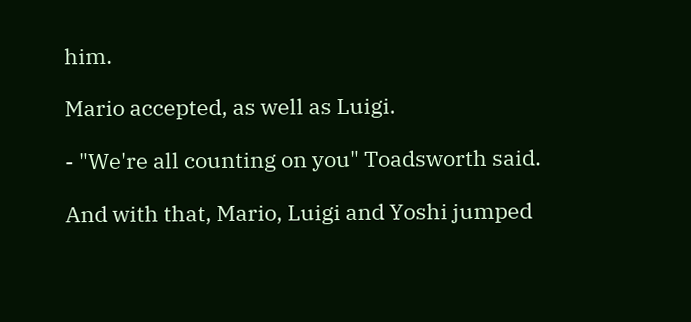him.

Mario accepted, as well as Luigi.

- "We're all counting on you" Toadsworth said.

And with that, Mario, Luigi and Yoshi jumped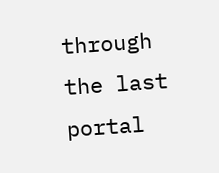through the last portal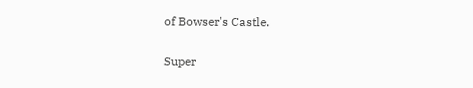of Bowser's Castle.

Super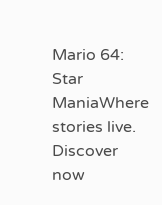Mario 64: Star ManiaWhere stories live. Discover now